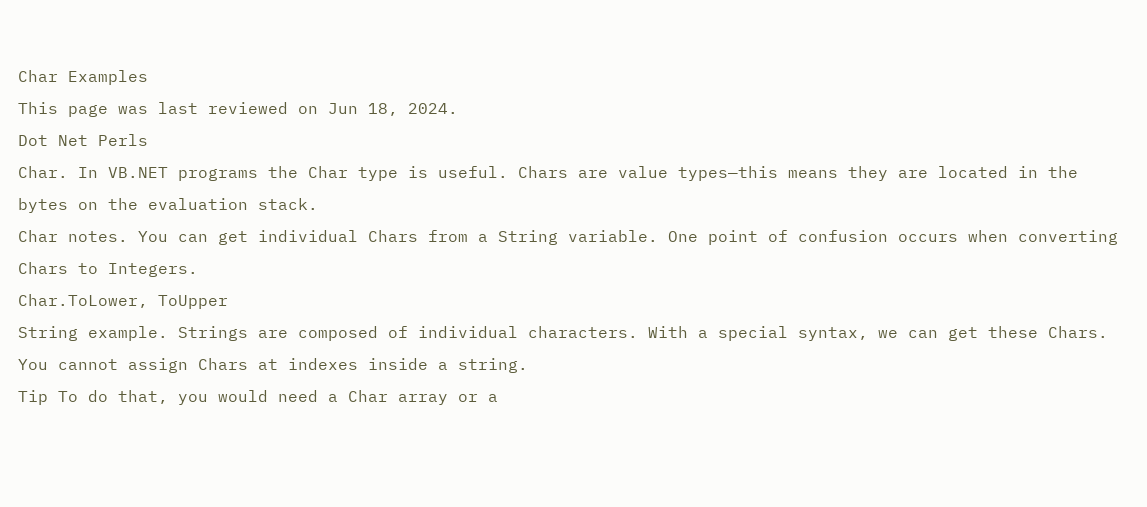Char Examples
This page was last reviewed on Jun 18, 2024.
Dot Net Perls
Char. In VB.NET programs the Char type is useful. Chars are value types—this means they are located in the bytes on the evaluation stack.
Char notes. You can get individual Chars from a String variable. One point of confusion occurs when converting Chars to Integers.
Char.ToLower, ToUpper
String example. Strings are composed of individual characters. With a special syntax, we can get these Chars. You cannot assign Chars at indexes inside a string.
Tip To do that, you would need a Char array or a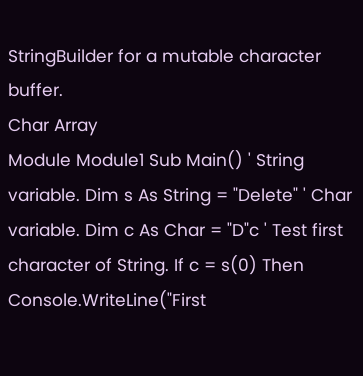StringBuilder for a mutable character buffer.
Char Array
Module Module1 Sub Main() ' String variable. Dim s As String = "Delete" ' Char variable. Dim c As Char = "D"c ' Test first character of String. If c = s(0) Then Console.WriteLine("First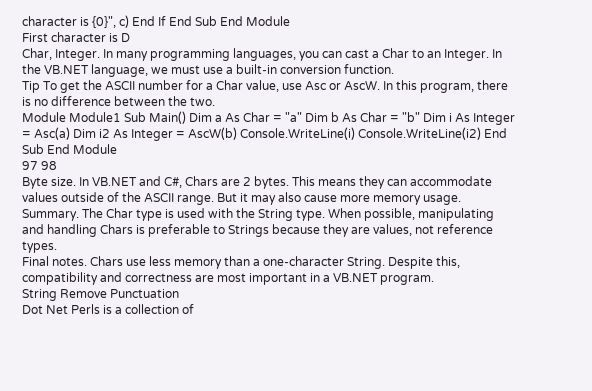character is {0}", c) End If End Sub End Module
First character is D
Char, Integer. In many programming languages, you can cast a Char to an Integer. In the VB.NET language, we must use a built-in conversion function.
Tip To get the ASCII number for a Char value, use Asc or AscW. In this program, there is no difference between the two.
Module Module1 Sub Main() Dim a As Char = "a" Dim b As Char = "b" Dim i As Integer = Asc(a) Dim i2 As Integer = AscW(b) Console.WriteLine(i) Console.WriteLine(i2) End Sub End Module
97 98
Byte size. In VB.NET and C#, Chars are 2 bytes. This means they can accommodate values outside of the ASCII range. But it may also cause more memory usage.
Summary. The Char type is used with the String type. When possible, manipulating and handling Chars is preferable to Strings because they are values, not reference types.
Final notes. Chars use less memory than a one-character String. Despite this, compatibility and correctness are most important in a VB.NET program.
String Remove Punctuation
Dot Net Perls is a collection of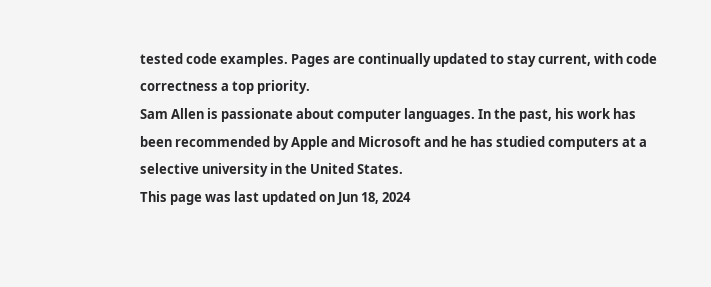tested code examples. Pages are continually updated to stay current, with code correctness a top priority.
Sam Allen is passionate about computer languages. In the past, his work has been recommended by Apple and Microsoft and he has studied computers at a selective university in the United States.
This page was last updated on Jun 18, 2024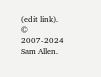(edit link).
© 2007-2024 Sam Allen.